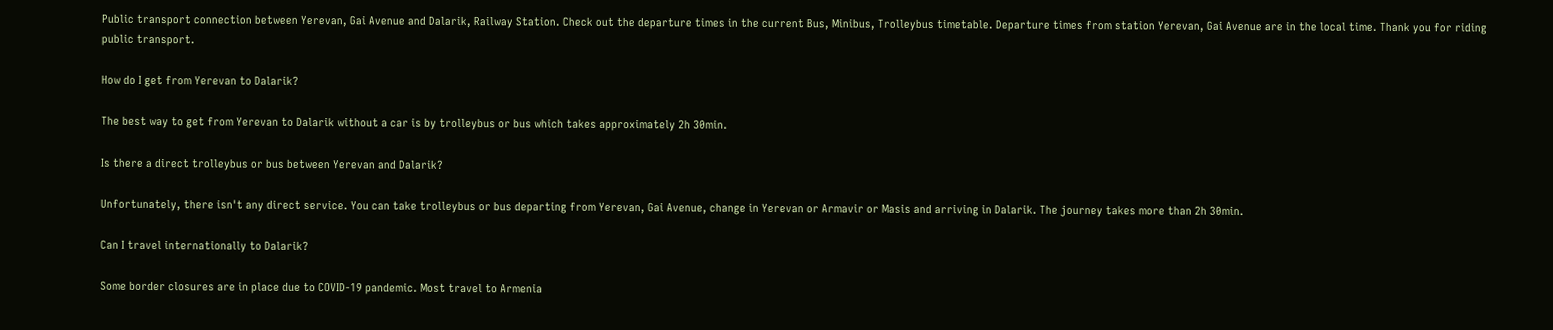Public transport connection between Yerevan, Gai Avenue and Dalarik, Railway Station. Check out the departure times in the current Bus, Minibus, Trolleybus timetable. Departure times from station Yerevan, Gai Avenue are in the local time. Thank you for riding public transport.

How do I get from Yerevan to Dalarik?

The best way to get from Yerevan to Dalarik without a car is by trolleybus or bus which takes approximately 2h 30min.

Is there a direct trolleybus or bus between Yerevan and Dalarik?

Unfortunately, there isn't any direct service. You can take trolleybus or bus departing from Yerevan, Gai Avenue, change in Yerevan or Armavir or Masis and arriving in Dalarik. The journey takes more than 2h 30min.

Can I travel internationally to Dalarik?

Some border closures are in place due to COVID-19 pandemic. Most travel to Armenia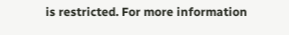is restricted. For more information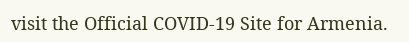visit the Official COVID-19 Site for Armenia.